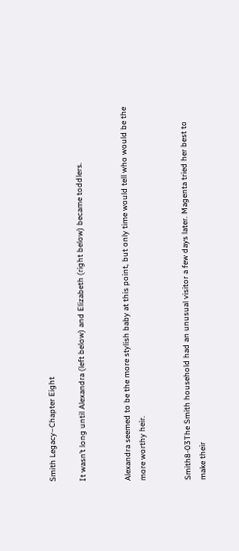Smith Legacy–Chapter Eight

It wasn’t long until Alexandra (left below) and Elizabeth (right below) became toddlers.


Alexandra seemed to be the more stylish baby at this point, but only time would tell who would be the more worthy heir.


Smith8-03The Smith household had an unusual visitor a few days later. Magenta tried her best to make their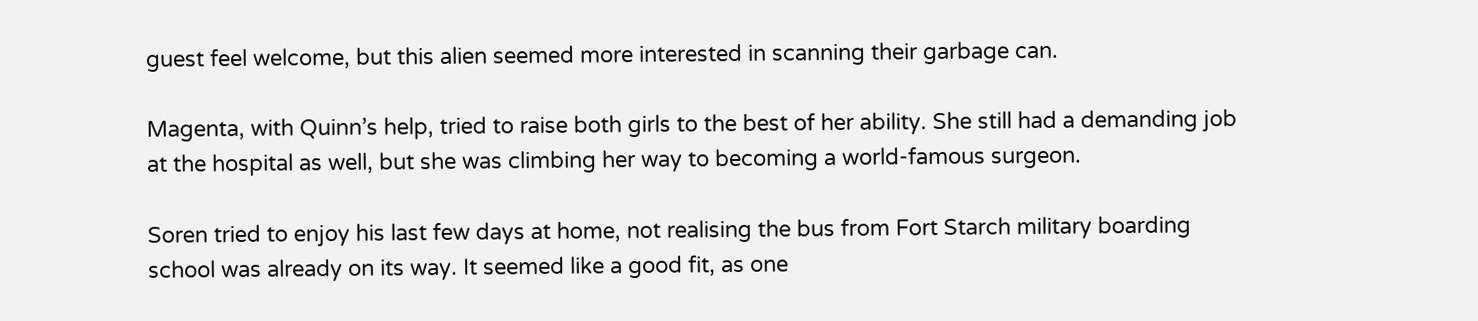guest feel welcome, but this alien seemed more interested in scanning their garbage can.

Magenta, with Quinn’s help, tried to raise both girls to the best of her ability. She still had a demanding job at the hospital as well, but she was climbing her way to becoming a world-famous surgeon.

Soren tried to enjoy his last few days at home, not realising the bus from Fort Starch military boarding school was already on its way. It seemed like a good fit, as one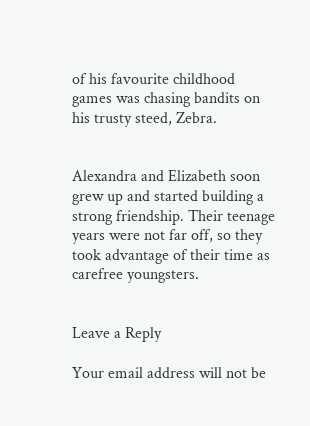of his favourite childhood games was chasing bandits on his trusty steed, Zebra.


Alexandra and Elizabeth soon grew up and started building a strong friendship. Their teenage years were not far off, so they took advantage of their time as carefree youngsters.


Leave a Reply

Your email address will not be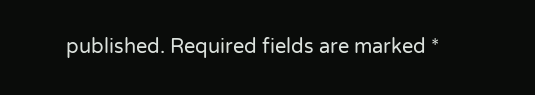published. Required fields are marked *